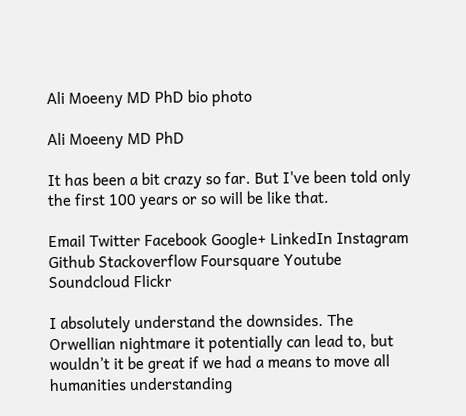Ali Moeeny MD PhD bio photo

Ali Moeeny MD PhD

It has been a bit crazy so far. But I've been told only the first 100 years or so will be like that.

Email Twitter Facebook Google+ LinkedIn Instagram Github Stackoverflow Foursquare Youtube Soundcloud Flickr

I absolutely understand the downsides. The Orwellian nightmare it potentially can lead to, but wouldn’t it be great if we had a means to move all humanities understanding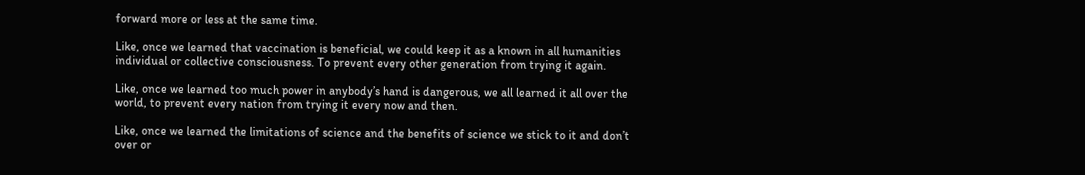forward more or less at the same time.

Like, once we learned that vaccination is beneficial, we could keep it as a known in all humanities individual or collective consciousness. To prevent every other generation from trying it again.

Like, once we learned too much power in anybody’s hand is dangerous, we all learned it all over the world, to prevent every nation from trying it every now and then.

Like, once we learned the limitations of science and the benefits of science we stick to it and don’t over or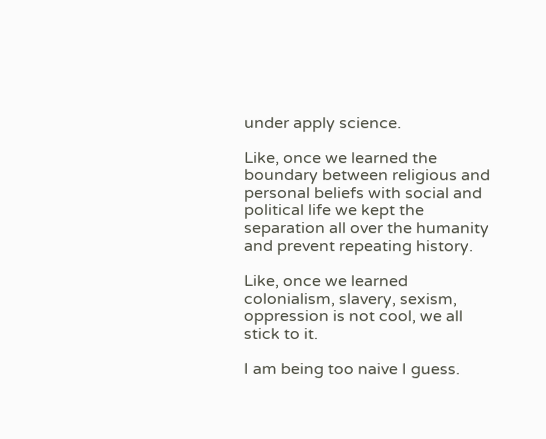under apply science.

Like, once we learned the boundary between religious and personal beliefs with social and political life we kept the separation all over the humanity and prevent repeating history.

Like, once we learned colonialism, slavery, sexism, oppression is not cool, we all stick to it.

I am being too naive I guess.